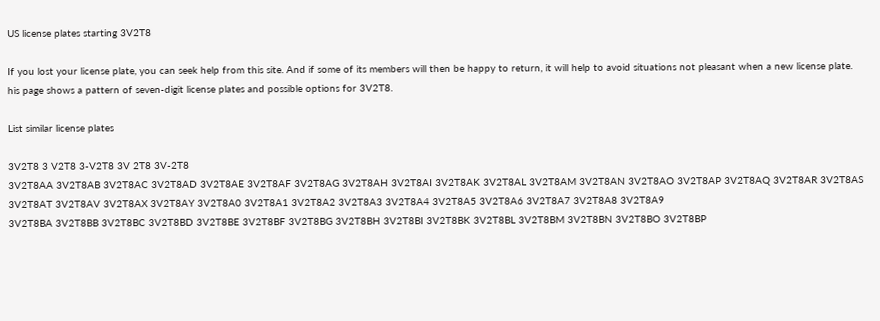US license plates starting 3V2T8

If you lost your license plate, you can seek help from this site. And if some of its members will then be happy to return, it will help to avoid situations not pleasant when a new license plate. his page shows a pattern of seven-digit license plates and possible options for 3V2T8.

List similar license plates

3V2T8 3 V2T8 3-V2T8 3V 2T8 3V-2T8
3V2T8AA 3V2T8AB 3V2T8AC 3V2T8AD 3V2T8AE 3V2T8AF 3V2T8AG 3V2T8AH 3V2T8AI 3V2T8AK 3V2T8AL 3V2T8AM 3V2T8AN 3V2T8AO 3V2T8AP 3V2T8AQ 3V2T8AR 3V2T8AS 3V2T8AT 3V2T8AV 3V2T8AX 3V2T8AY 3V2T8A0 3V2T8A1 3V2T8A2 3V2T8A3 3V2T8A4 3V2T8A5 3V2T8A6 3V2T8A7 3V2T8A8 3V2T8A9
3V2T8BA 3V2T8BB 3V2T8BC 3V2T8BD 3V2T8BE 3V2T8BF 3V2T8BG 3V2T8BH 3V2T8BI 3V2T8BK 3V2T8BL 3V2T8BM 3V2T8BN 3V2T8BO 3V2T8BP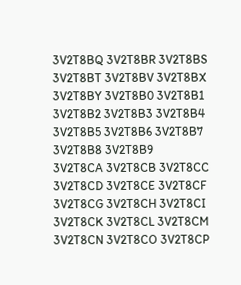3V2T8BQ 3V2T8BR 3V2T8BS 3V2T8BT 3V2T8BV 3V2T8BX 3V2T8BY 3V2T8B0 3V2T8B1 3V2T8B2 3V2T8B3 3V2T8B4 3V2T8B5 3V2T8B6 3V2T8B7 3V2T8B8 3V2T8B9
3V2T8CA 3V2T8CB 3V2T8CC 3V2T8CD 3V2T8CE 3V2T8CF 3V2T8CG 3V2T8CH 3V2T8CI 3V2T8CK 3V2T8CL 3V2T8CM 3V2T8CN 3V2T8CO 3V2T8CP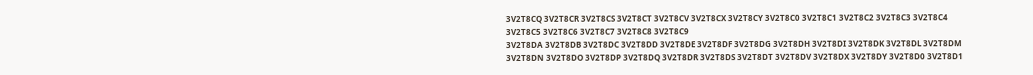3V2T8CQ 3V2T8CR 3V2T8CS 3V2T8CT 3V2T8CV 3V2T8CX 3V2T8CY 3V2T8C0 3V2T8C1 3V2T8C2 3V2T8C3 3V2T8C4 3V2T8C5 3V2T8C6 3V2T8C7 3V2T8C8 3V2T8C9
3V2T8DA 3V2T8DB 3V2T8DC 3V2T8DD 3V2T8DE 3V2T8DF 3V2T8DG 3V2T8DH 3V2T8DI 3V2T8DK 3V2T8DL 3V2T8DM 3V2T8DN 3V2T8DO 3V2T8DP 3V2T8DQ 3V2T8DR 3V2T8DS 3V2T8DT 3V2T8DV 3V2T8DX 3V2T8DY 3V2T8D0 3V2T8D1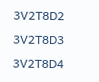3V2T8D2 3V2T8D3 3V2T8D4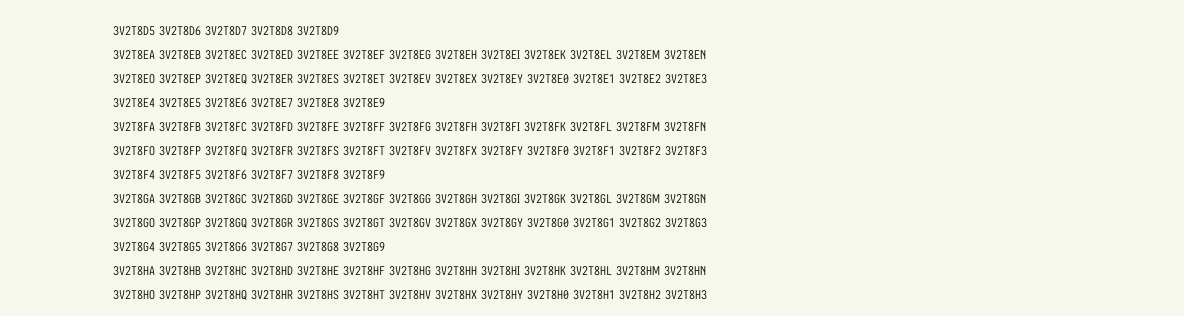3V2T8D5 3V2T8D6 3V2T8D7 3V2T8D8 3V2T8D9
3V2T8EA 3V2T8EB 3V2T8EC 3V2T8ED 3V2T8EE 3V2T8EF 3V2T8EG 3V2T8EH 3V2T8EI 3V2T8EK 3V2T8EL 3V2T8EM 3V2T8EN 3V2T8EO 3V2T8EP 3V2T8EQ 3V2T8ER 3V2T8ES 3V2T8ET 3V2T8EV 3V2T8EX 3V2T8EY 3V2T8E0 3V2T8E1 3V2T8E2 3V2T8E3 3V2T8E4 3V2T8E5 3V2T8E6 3V2T8E7 3V2T8E8 3V2T8E9
3V2T8FA 3V2T8FB 3V2T8FC 3V2T8FD 3V2T8FE 3V2T8FF 3V2T8FG 3V2T8FH 3V2T8FI 3V2T8FK 3V2T8FL 3V2T8FM 3V2T8FN 3V2T8FO 3V2T8FP 3V2T8FQ 3V2T8FR 3V2T8FS 3V2T8FT 3V2T8FV 3V2T8FX 3V2T8FY 3V2T8F0 3V2T8F1 3V2T8F2 3V2T8F3 3V2T8F4 3V2T8F5 3V2T8F6 3V2T8F7 3V2T8F8 3V2T8F9
3V2T8GA 3V2T8GB 3V2T8GC 3V2T8GD 3V2T8GE 3V2T8GF 3V2T8GG 3V2T8GH 3V2T8GI 3V2T8GK 3V2T8GL 3V2T8GM 3V2T8GN 3V2T8GO 3V2T8GP 3V2T8GQ 3V2T8GR 3V2T8GS 3V2T8GT 3V2T8GV 3V2T8GX 3V2T8GY 3V2T8G0 3V2T8G1 3V2T8G2 3V2T8G3 3V2T8G4 3V2T8G5 3V2T8G6 3V2T8G7 3V2T8G8 3V2T8G9
3V2T8HA 3V2T8HB 3V2T8HC 3V2T8HD 3V2T8HE 3V2T8HF 3V2T8HG 3V2T8HH 3V2T8HI 3V2T8HK 3V2T8HL 3V2T8HM 3V2T8HN 3V2T8HO 3V2T8HP 3V2T8HQ 3V2T8HR 3V2T8HS 3V2T8HT 3V2T8HV 3V2T8HX 3V2T8HY 3V2T8H0 3V2T8H1 3V2T8H2 3V2T8H3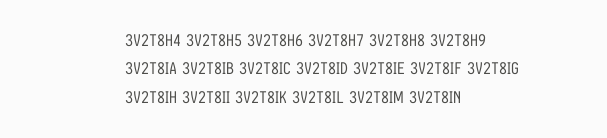3V2T8H4 3V2T8H5 3V2T8H6 3V2T8H7 3V2T8H8 3V2T8H9
3V2T8IA 3V2T8IB 3V2T8IC 3V2T8ID 3V2T8IE 3V2T8IF 3V2T8IG 3V2T8IH 3V2T8II 3V2T8IK 3V2T8IL 3V2T8IM 3V2T8IN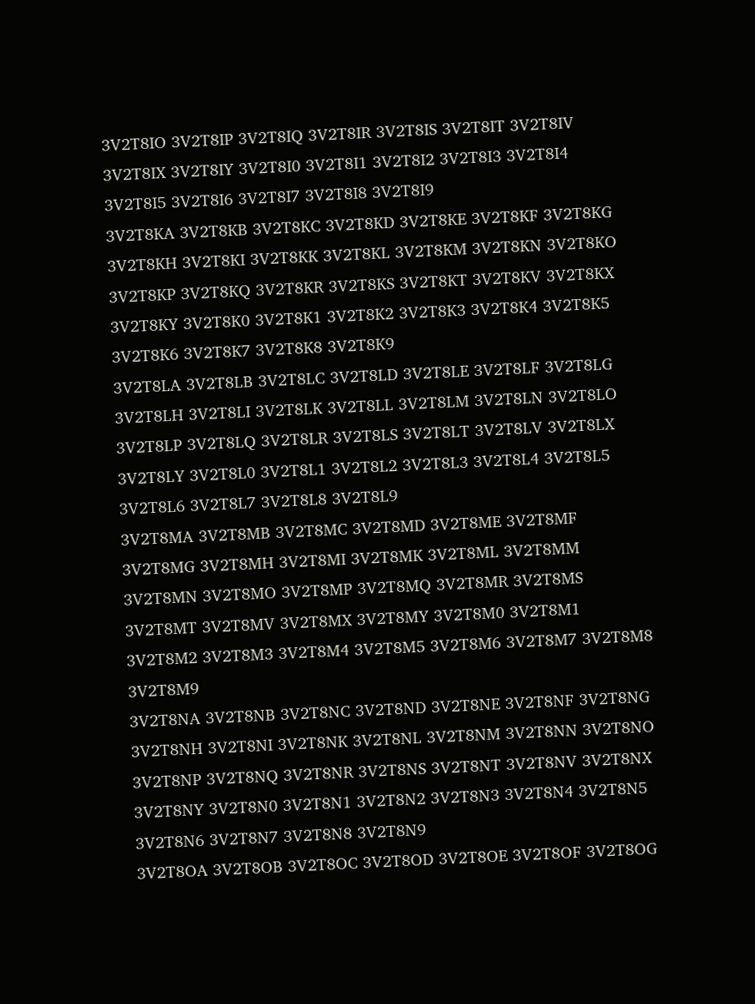3V2T8IO 3V2T8IP 3V2T8IQ 3V2T8IR 3V2T8IS 3V2T8IT 3V2T8IV 3V2T8IX 3V2T8IY 3V2T8I0 3V2T8I1 3V2T8I2 3V2T8I3 3V2T8I4 3V2T8I5 3V2T8I6 3V2T8I7 3V2T8I8 3V2T8I9
3V2T8KA 3V2T8KB 3V2T8KC 3V2T8KD 3V2T8KE 3V2T8KF 3V2T8KG 3V2T8KH 3V2T8KI 3V2T8KK 3V2T8KL 3V2T8KM 3V2T8KN 3V2T8KO 3V2T8KP 3V2T8KQ 3V2T8KR 3V2T8KS 3V2T8KT 3V2T8KV 3V2T8KX 3V2T8KY 3V2T8K0 3V2T8K1 3V2T8K2 3V2T8K3 3V2T8K4 3V2T8K5 3V2T8K6 3V2T8K7 3V2T8K8 3V2T8K9
3V2T8LA 3V2T8LB 3V2T8LC 3V2T8LD 3V2T8LE 3V2T8LF 3V2T8LG 3V2T8LH 3V2T8LI 3V2T8LK 3V2T8LL 3V2T8LM 3V2T8LN 3V2T8LO 3V2T8LP 3V2T8LQ 3V2T8LR 3V2T8LS 3V2T8LT 3V2T8LV 3V2T8LX 3V2T8LY 3V2T8L0 3V2T8L1 3V2T8L2 3V2T8L3 3V2T8L4 3V2T8L5 3V2T8L6 3V2T8L7 3V2T8L8 3V2T8L9
3V2T8MA 3V2T8MB 3V2T8MC 3V2T8MD 3V2T8ME 3V2T8MF 3V2T8MG 3V2T8MH 3V2T8MI 3V2T8MK 3V2T8ML 3V2T8MM 3V2T8MN 3V2T8MO 3V2T8MP 3V2T8MQ 3V2T8MR 3V2T8MS 3V2T8MT 3V2T8MV 3V2T8MX 3V2T8MY 3V2T8M0 3V2T8M1 3V2T8M2 3V2T8M3 3V2T8M4 3V2T8M5 3V2T8M6 3V2T8M7 3V2T8M8 3V2T8M9
3V2T8NA 3V2T8NB 3V2T8NC 3V2T8ND 3V2T8NE 3V2T8NF 3V2T8NG 3V2T8NH 3V2T8NI 3V2T8NK 3V2T8NL 3V2T8NM 3V2T8NN 3V2T8NO 3V2T8NP 3V2T8NQ 3V2T8NR 3V2T8NS 3V2T8NT 3V2T8NV 3V2T8NX 3V2T8NY 3V2T8N0 3V2T8N1 3V2T8N2 3V2T8N3 3V2T8N4 3V2T8N5 3V2T8N6 3V2T8N7 3V2T8N8 3V2T8N9
3V2T8OA 3V2T8OB 3V2T8OC 3V2T8OD 3V2T8OE 3V2T8OF 3V2T8OG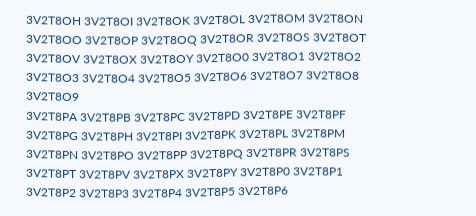3V2T8OH 3V2T8OI 3V2T8OK 3V2T8OL 3V2T8OM 3V2T8ON 3V2T8OO 3V2T8OP 3V2T8OQ 3V2T8OR 3V2T8OS 3V2T8OT 3V2T8OV 3V2T8OX 3V2T8OY 3V2T8O0 3V2T8O1 3V2T8O2 3V2T8O3 3V2T8O4 3V2T8O5 3V2T8O6 3V2T8O7 3V2T8O8 3V2T8O9
3V2T8PA 3V2T8PB 3V2T8PC 3V2T8PD 3V2T8PE 3V2T8PF 3V2T8PG 3V2T8PH 3V2T8PI 3V2T8PK 3V2T8PL 3V2T8PM 3V2T8PN 3V2T8PO 3V2T8PP 3V2T8PQ 3V2T8PR 3V2T8PS 3V2T8PT 3V2T8PV 3V2T8PX 3V2T8PY 3V2T8P0 3V2T8P1 3V2T8P2 3V2T8P3 3V2T8P4 3V2T8P5 3V2T8P6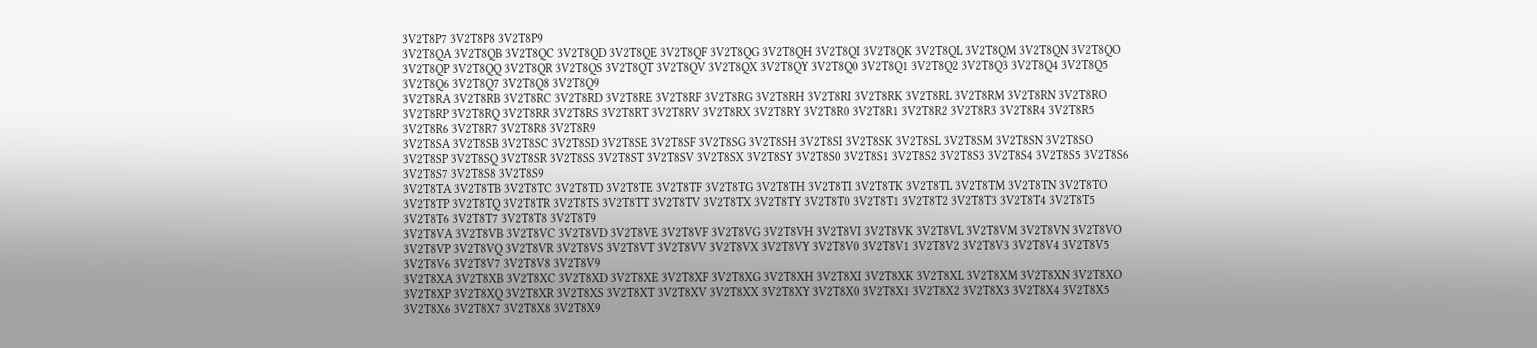3V2T8P7 3V2T8P8 3V2T8P9
3V2T8QA 3V2T8QB 3V2T8QC 3V2T8QD 3V2T8QE 3V2T8QF 3V2T8QG 3V2T8QH 3V2T8QI 3V2T8QK 3V2T8QL 3V2T8QM 3V2T8QN 3V2T8QO 3V2T8QP 3V2T8QQ 3V2T8QR 3V2T8QS 3V2T8QT 3V2T8QV 3V2T8QX 3V2T8QY 3V2T8Q0 3V2T8Q1 3V2T8Q2 3V2T8Q3 3V2T8Q4 3V2T8Q5 3V2T8Q6 3V2T8Q7 3V2T8Q8 3V2T8Q9
3V2T8RA 3V2T8RB 3V2T8RC 3V2T8RD 3V2T8RE 3V2T8RF 3V2T8RG 3V2T8RH 3V2T8RI 3V2T8RK 3V2T8RL 3V2T8RM 3V2T8RN 3V2T8RO 3V2T8RP 3V2T8RQ 3V2T8RR 3V2T8RS 3V2T8RT 3V2T8RV 3V2T8RX 3V2T8RY 3V2T8R0 3V2T8R1 3V2T8R2 3V2T8R3 3V2T8R4 3V2T8R5 3V2T8R6 3V2T8R7 3V2T8R8 3V2T8R9
3V2T8SA 3V2T8SB 3V2T8SC 3V2T8SD 3V2T8SE 3V2T8SF 3V2T8SG 3V2T8SH 3V2T8SI 3V2T8SK 3V2T8SL 3V2T8SM 3V2T8SN 3V2T8SO 3V2T8SP 3V2T8SQ 3V2T8SR 3V2T8SS 3V2T8ST 3V2T8SV 3V2T8SX 3V2T8SY 3V2T8S0 3V2T8S1 3V2T8S2 3V2T8S3 3V2T8S4 3V2T8S5 3V2T8S6 3V2T8S7 3V2T8S8 3V2T8S9
3V2T8TA 3V2T8TB 3V2T8TC 3V2T8TD 3V2T8TE 3V2T8TF 3V2T8TG 3V2T8TH 3V2T8TI 3V2T8TK 3V2T8TL 3V2T8TM 3V2T8TN 3V2T8TO 3V2T8TP 3V2T8TQ 3V2T8TR 3V2T8TS 3V2T8TT 3V2T8TV 3V2T8TX 3V2T8TY 3V2T8T0 3V2T8T1 3V2T8T2 3V2T8T3 3V2T8T4 3V2T8T5 3V2T8T6 3V2T8T7 3V2T8T8 3V2T8T9
3V2T8VA 3V2T8VB 3V2T8VC 3V2T8VD 3V2T8VE 3V2T8VF 3V2T8VG 3V2T8VH 3V2T8VI 3V2T8VK 3V2T8VL 3V2T8VM 3V2T8VN 3V2T8VO 3V2T8VP 3V2T8VQ 3V2T8VR 3V2T8VS 3V2T8VT 3V2T8VV 3V2T8VX 3V2T8VY 3V2T8V0 3V2T8V1 3V2T8V2 3V2T8V3 3V2T8V4 3V2T8V5 3V2T8V6 3V2T8V7 3V2T8V8 3V2T8V9
3V2T8XA 3V2T8XB 3V2T8XC 3V2T8XD 3V2T8XE 3V2T8XF 3V2T8XG 3V2T8XH 3V2T8XI 3V2T8XK 3V2T8XL 3V2T8XM 3V2T8XN 3V2T8XO 3V2T8XP 3V2T8XQ 3V2T8XR 3V2T8XS 3V2T8XT 3V2T8XV 3V2T8XX 3V2T8XY 3V2T8X0 3V2T8X1 3V2T8X2 3V2T8X3 3V2T8X4 3V2T8X5 3V2T8X6 3V2T8X7 3V2T8X8 3V2T8X9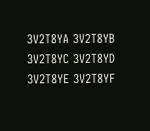3V2T8YA 3V2T8YB 3V2T8YC 3V2T8YD 3V2T8YE 3V2T8YF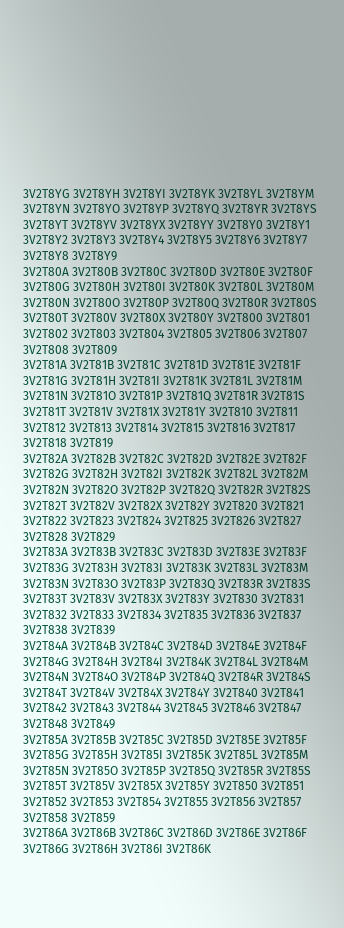3V2T8YG 3V2T8YH 3V2T8YI 3V2T8YK 3V2T8YL 3V2T8YM 3V2T8YN 3V2T8YO 3V2T8YP 3V2T8YQ 3V2T8YR 3V2T8YS 3V2T8YT 3V2T8YV 3V2T8YX 3V2T8YY 3V2T8Y0 3V2T8Y1 3V2T8Y2 3V2T8Y3 3V2T8Y4 3V2T8Y5 3V2T8Y6 3V2T8Y7 3V2T8Y8 3V2T8Y9
3V2T80A 3V2T80B 3V2T80C 3V2T80D 3V2T80E 3V2T80F 3V2T80G 3V2T80H 3V2T80I 3V2T80K 3V2T80L 3V2T80M 3V2T80N 3V2T80O 3V2T80P 3V2T80Q 3V2T80R 3V2T80S 3V2T80T 3V2T80V 3V2T80X 3V2T80Y 3V2T800 3V2T801 3V2T802 3V2T803 3V2T804 3V2T805 3V2T806 3V2T807 3V2T808 3V2T809
3V2T81A 3V2T81B 3V2T81C 3V2T81D 3V2T81E 3V2T81F 3V2T81G 3V2T81H 3V2T81I 3V2T81K 3V2T81L 3V2T81M 3V2T81N 3V2T81O 3V2T81P 3V2T81Q 3V2T81R 3V2T81S 3V2T81T 3V2T81V 3V2T81X 3V2T81Y 3V2T810 3V2T811 3V2T812 3V2T813 3V2T814 3V2T815 3V2T816 3V2T817 3V2T818 3V2T819
3V2T82A 3V2T82B 3V2T82C 3V2T82D 3V2T82E 3V2T82F 3V2T82G 3V2T82H 3V2T82I 3V2T82K 3V2T82L 3V2T82M 3V2T82N 3V2T82O 3V2T82P 3V2T82Q 3V2T82R 3V2T82S 3V2T82T 3V2T82V 3V2T82X 3V2T82Y 3V2T820 3V2T821 3V2T822 3V2T823 3V2T824 3V2T825 3V2T826 3V2T827 3V2T828 3V2T829
3V2T83A 3V2T83B 3V2T83C 3V2T83D 3V2T83E 3V2T83F 3V2T83G 3V2T83H 3V2T83I 3V2T83K 3V2T83L 3V2T83M 3V2T83N 3V2T83O 3V2T83P 3V2T83Q 3V2T83R 3V2T83S 3V2T83T 3V2T83V 3V2T83X 3V2T83Y 3V2T830 3V2T831 3V2T832 3V2T833 3V2T834 3V2T835 3V2T836 3V2T837 3V2T838 3V2T839
3V2T84A 3V2T84B 3V2T84C 3V2T84D 3V2T84E 3V2T84F 3V2T84G 3V2T84H 3V2T84I 3V2T84K 3V2T84L 3V2T84M 3V2T84N 3V2T84O 3V2T84P 3V2T84Q 3V2T84R 3V2T84S 3V2T84T 3V2T84V 3V2T84X 3V2T84Y 3V2T840 3V2T841 3V2T842 3V2T843 3V2T844 3V2T845 3V2T846 3V2T847 3V2T848 3V2T849
3V2T85A 3V2T85B 3V2T85C 3V2T85D 3V2T85E 3V2T85F 3V2T85G 3V2T85H 3V2T85I 3V2T85K 3V2T85L 3V2T85M 3V2T85N 3V2T85O 3V2T85P 3V2T85Q 3V2T85R 3V2T85S 3V2T85T 3V2T85V 3V2T85X 3V2T85Y 3V2T850 3V2T851 3V2T852 3V2T853 3V2T854 3V2T855 3V2T856 3V2T857 3V2T858 3V2T859
3V2T86A 3V2T86B 3V2T86C 3V2T86D 3V2T86E 3V2T86F 3V2T86G 3V2T86H 3V2T86I 3V2T86K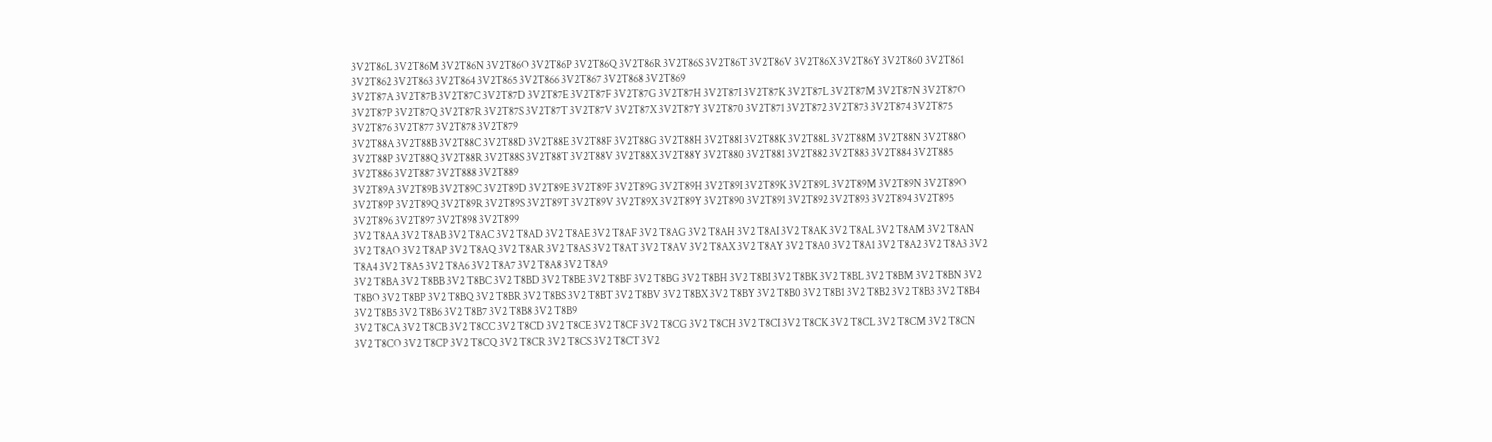3V2T86L 3V2T86M 3V2T86N 3V2T86O 3V2T86P 3V2T86Q 3V2T86R 3V2T86S 3V2T86T 3V2T86V 3V2T86X 3V2T86Y 3V2T860 3V2T861 3V2T862 3V2T863 3V2T864 3V2T865 3V2T866 3V2T867 3V2T868 3V2T869
3V2T87A 3V2T87B 3V2T87C 3V2T87D 3V2T87E 3V2T87F 3V2T87G 3V2T87H 3V2T87I 3V2T87K 3V2T87L 3V2T87M 3V2T87N 3V2T87O 3V2T87P 3V2T87Q 3V2T87R 3V2T87S 3V2T87T 3V2T87V 3V2T87X 3V2T87Y 3V2T870 3V2T871 3V2T872 3V2T873 3V2T874 3V2T875 3V2T876 3V2T877 3V2T878 3V2T879
3V2T88A 3V2T88B 3V2T88C 3V2T88D 3V2T88E 3V2T88F 3V2T88G 3V2T88H 3V2T88I 3V2T88K 3V2T88L 3V2T88M 3V2T88N 3V2T88O 3V2T88P 3V2T88Q 3V2T88R 3V2T88S 3V2T88T 3V2T88V 3V2T88X 3V2T88Y 3V2T880 3V2T881 3V2T882 3V2T883 3V2T884 3V2T885 3V2T886 3V2T887 3V2T888 3V2T889
3V2T89A 3V2T89B 3V2T89C 3V2T89D 3V2T89E 3V2T89F 3V2T89G 3V2T89H 3V2T89I 3V2T89K 3V2T89L 3V2T89M 3V2T89N 3V2T89O 3V2T89P 3V2T89Q 3V2T89R 3V2T89S 3V2T89T 3V2T89V 3V2T89X 3V2T89Y 3V2T890 3V2T891 3V2T892 3V2T893 3V2T894 3V2T895 3V2T896 3V2T897 3V2T898 3V2T899
3V2 T8AA 3V2 T8AB 3V2 T8AC 3V2 T8AD 3V2 T8AE 3V2 T8AF 3V2 T8AG 3V2 T8AH 3V2 T8AI 3V2 T8AK 3V2 T8AL 3V2 T8AM 3V2 T8AN 3V2 T8AO 3V2 T8AP 3V2 T8AQ 3V2 T8AR 3V2 T8AS 3V2 T8AT 3V2 T8AV 3V2 T8AX 3V2 T8AY 3V2 T8A0 3V2 T8A1 3V2 T8A2 3V2 T8A3 3V2 T8A4 3V2 T8A5 3V2 T8A6 3V2 T8A7 3V2 T8A8 3V2 T8A9
3V2 T8BA 3V2 T8BB 3V2 T8BC 3V2 T8BD 3V2 T8BE 3V2 T8BF 3V2 T8BG 3V2 T8BH 3V2 T8BI 3V2 T8BK 3V2 T8BL 3V2 T8BM 3V2 T8BN 3V2 T8BO 3V2 T8BP 3V2 T8BQ 3V2 T8BR 3V2 T8BS 3V2 T8BT 3V2 T8BV 3V2 T8BX 3V2 T8BY 3V2 T8B0 3V2 T8B1 3V2 T8B2 3V2 T8B3 3V2 T8B4 3V2 T8B5 3V2 T8B6 3V2 T8B7 3V2 T8B8 3V2 T8B9
3V2 T8CA 3V2 T8CB 3V2 T8CC 3V2 T8CD 3V2 T8CE 3V2 T8CF 3V2 T8CG 3V2 T8CH 3V2 T8CI 3V2 T8CK 3V2 T8CL 3V2 T8CM 3V2 T8CN 3V2 T8CO 3V2 T8CP 3V2 T8CQ 3V2 T8CR 3V2 T8CS 3V2 T8CT 3V2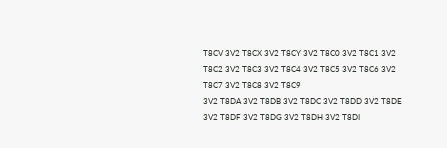T8CV 3V2 T8CX 3V2 T8CY 3V2 T8C0 3V2 T8C1 3V2 T8C2 3V2 T8C3 3V2 T8C4 3V2 T8C5 3V2 T8C6 3V2 T8C7 3V2 T8C8 3V2 T8C9
3V2 T8DA 3V2 T8DB 3V2 T8DC 3V2 T8DD 3V2 T8DE 3V2 T8DF 3V2 T8DG 3V2 T8DH 3V2 T8DI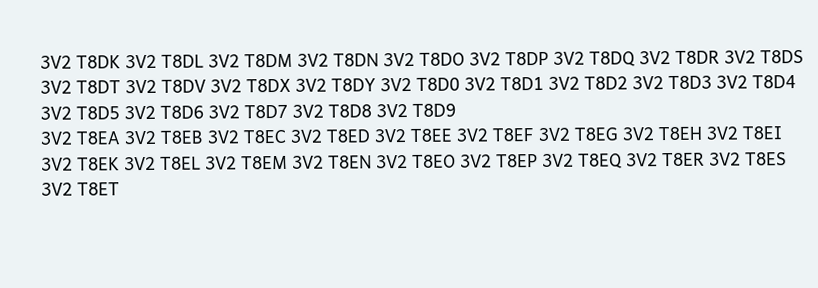3V2 T8DK 3V2 T8DL 3V2 T8DM 3V2 T8DN 3V2 T8DO 3V2 T8DP 3V2 T8DQ 3V2 T8DR 3V2 T8DS 3V2 T8DT 3V2 T8DV 3V2 T8DX 3V2 T8DY 3V2 T8D0 3V2 T8D1 3V2 T8D2 3V2 T8D3 3V2 T8D4 3V2 T8D5 3V2 T8D6 3V2 T8D7 3V2 T8D8 3V2 T8D9
3V2 T8EA 3V2 T8EB 3V2 T8EC 3V2 T8ED 3V2 T8EE 3V2 T8EF 3V2 T8EG 3V2 T8EH 3V2 T8EI 3V2 T8EK 3V2 T8EL 3V2 T8EM 3V2 T8EN 3V2 T8EO 3V2 T8EP 3V2 T8EQ 3V2 T8ER 3V2 T8ES 3V2 T8ET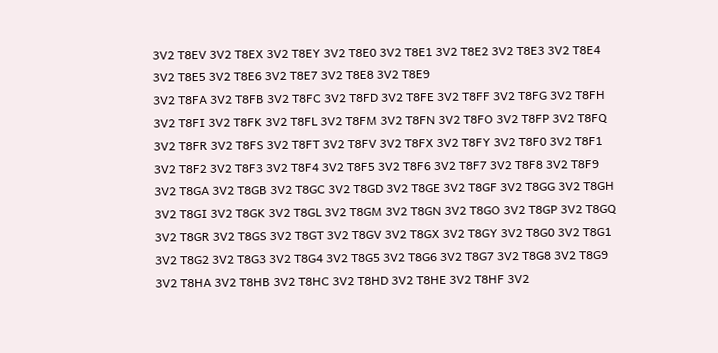3V2 T8EV 3V2 T8EX 3V2 T8EY 3V2 T8E0 3V2 T8E1 3V2 T8E2 3V2 T8E3 3V2 T8E4 3V2 T8E5 3V2 T8E6 3V2 T8E7 3V2 T8E8 3V2 T8E9
3V2 T8FA 3V2 T8FB 3V2 T8FC 3V2 T8FD 3V2 T8FE 3V2 T8FF 3V2 T8FG 3V2 T8FH 3V2 T8FI 3V2 T8FK 3V2 T8FL 3V2 T8FM 3V2 T8FN 3V2 T8FO 3V2 T8FP 3V2 T8FQ 3V2 T8FR 3V2 T8FS 3V2 T8FT 3V2 T8FV 3V2 T8FX 3V2 T8FY 3V2 T8F0 3V2 T8F1 3V2 T8F2 3V2 T8F3 3V2 T8F4 3V2 T8F5 3V2 T8F6 3V2 T8F7 3V2 T8F8 3V2 T8F9
3V2 T8GA 3V2 T8GB 3V2 T8GC 3V2 T8GD 3V2 T8GE 3V2 T8GF 3V2 T8GG 3V2 T8GH 3V2 T8GI 3V2 T8GK 3V2 T8GL 3V2 T8GM 3V2 T8GN 3V2 T8GO 3V2 T8GP 3V2 T8GQ 3V2 T8GR 3V2 T8GS 3V2 T8GT 3V2 T8GV 3V2 T8GX 3V2 T8GY 3V2 T8G0 3V2 T8G1 3V2 T8G2 3V2 T8G3 3V2 T8G4 3V2 T8G5 3V2 T8G6 3V2 T8G7 3V2 T8G8 3V2 T8G9
3V2 T8HA 3V2 T8HB 3V2 T8HC 3V2 T8HD 3V2 T8HE 3V2 T8HF 3V2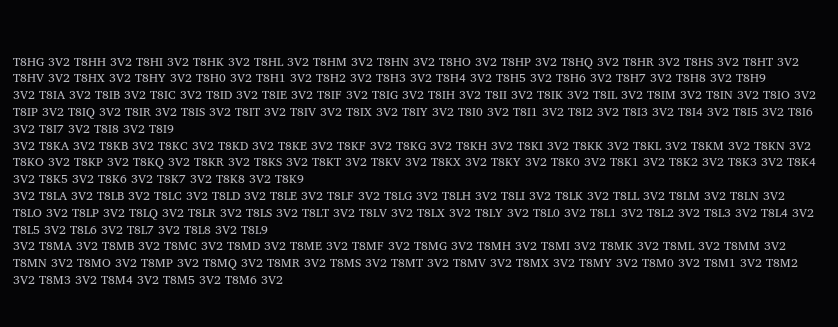T8HG 3V2 T8HH 3V2 T8HI 3V2 T8HK 3V2 T8HL 3V2 T8HM 3V2 T8HN 3V2 T8HO 3V2 T8HP 3V2 T8HQ 3V2 T8HR 3V2 T8HS 3V2 T8HT 3V2 T8HV 3V2 T8HX 3V2 T8HY 3V2 T8H0 3V2 T8H1 3V2 T8H2 3V2 T8H3 3V2 T8H4 3V2 T8H5 3V2 T8H6 3V2 T8H7 3V2 T8H8 3V2 T8H9
3V2 T8IA 3V2 T8IB 3V2 T8IC 3V2 T8ID 3V2 T8IE 3V2 T8IF 3V2 T8IG 3V2 T8IH 3V2 T8II 3V2 T8IK 3V2 T8IL 3V2 T8IM 3V2 T8IN 3V2 T8IO 3V2 T8IP 3V2 T8IQ 3V2 T8IR 3V2 T8IS 3V2 T8IT 3V2 T8IV 3V2 T8IX 3V2 T8IY 3V2 T8I0 3V2 T8I1 3V2 T8I2 3V2 T8I3 3V2 T8I4 3V2 T8I5 3V2 T8I6 3V2 T8I7 3V2 T8I8 3V2 T8I9
3V2 T8KA 3V2 T8KB 3V2 T8KC 3V2 T8KD 3V2 T8KE 3V2 T8KF 3V2 T8KG 3V2 T8KH 3V2 T8KI 3V2 T8KK 3V2 T8KL 3V2 T8KM 3V2 T8KN 3V2 T8KO 3V2 T8KP 3V2 T8KQ 3V2 T8KR 3V2 T8KS 3V2 T8KT 3V2 T8KV 3V2 T8KX 3V2 T8KY 3V2 T8K0 3V2 T8K1 3V2 T8K2 3V2 T8K3 3V2 T8K4 3V2 T8K5 3V2 T8K6 3V2 T8K7 3V2 T8K8 3V2 T8K9
3V2 T8LA 3V2 T8LB 3V2 T8LC 3V2 T8LD 3V2 T8LE 3V2 T8LF 3V2 T8LG 3V2 T8LH 3V2 T8LI 3V2 T8LK 3V2 T8LL 3V2 T8LM 3V2 T8LN 3V2 T8LO 3V2 T8LP 3V2 T8LQ 3V2 T8LR 3V2 T8LS 3V2 T8LT 3V2 T8LV 3V2 T8LX 3V2 T8LY 3V2 T8L0 3V2 T8L1 3V2 T8L2 3V2 T8L3 3V2 T8L4 3V2 T8L5 3V2 T8L6 3V2 T8L7 3V2 T8L8 3V2 T8L9
3V2 T8MA 3V2 T8MB 3V2 T8MC 3V2 T8MD 3V2 T8ME 3V2 T8MF 3V2 T8MG 3V2 T8MH 3V2 T8MI 3V2 T8MK 3V2 T8ML 3V2 T8MM 3V2 T8MN 3V2 T8MO 3V2 T8MP 3V2 T8MQ 3V2 T8MR 3V2 T8MS 3V2 T8MT 3V2 T8MV 3V2 T8MX 3V2 T8MY 3V2 T8M0 3V2 T8M1 3V2 T8M2 3V2 T8M3 3V2 T8M4 3V2 T8M5 3V2 T8M6 3V2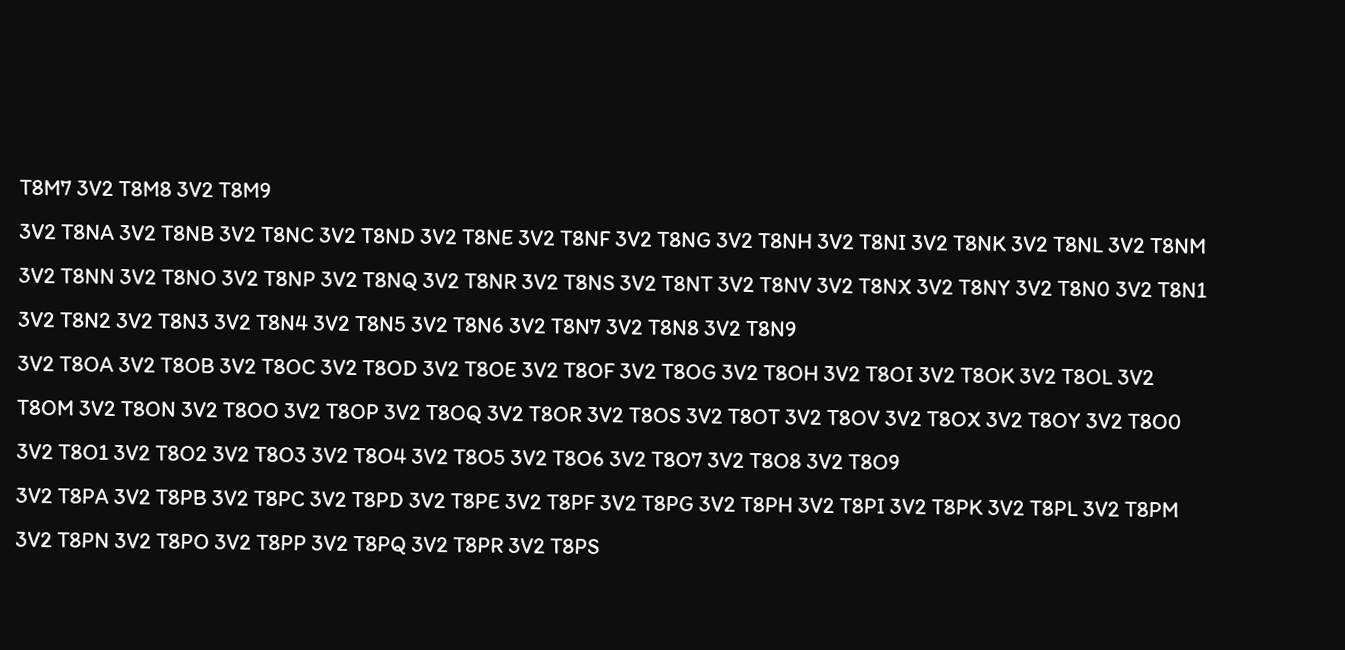T8M7 3V2 T8M8 3V2 T8M9
3V2 T8NA 3V2 T8NB 3V2 T8NC 3V2 T8ND 3V2 T8NE 3V2 T8NF 3V2 T8NG 3V2 T8NH 3V2 T8NI 3V2 T8NK 3V2 T8NL 3V2 T8NM 3V2 T8NN 3V2 T8NO 3V2 T8NP 3V2 T8NQ 3V2 T8NR 3V2 T8NS 3V2 T8NT 3V2 T8NV 3V2 T8NX 3V2 T8NY 3V2 T8N0 3V2 T8N1 3V2 T8N2 3V2 T8N3 3V2 T8N4 3V2 T8N5 3V2 T8N6 3V2 T8N7 3V2 T8N8 3V2 T8N9
3V2 T8OA 3V2 T8OB 3V2 T8OC 3V2 T8OD 3V2 T8OE 3V2 T8OF 3V2 T8OG 3V2 T8OH 3V2 T8OI 3V2 T8OK 3V2 T8OL 3V2 T8OM 3V2 T8ON 3V2 T8OO 3V2 T8OP 3V2 T8OQ 3V2 T8OR 3V2 T8OS 3V2 T8OT 3V2 T8OV 3V2 T8OX 3V2 T8OY 3V2 T8O0 3V2 T8O1 3V2 T8O2 3V2 T8O3 3V2 T8O4 3V2 T8O5 3V2 T8O6 3V2 T8O7 3V2 T8O8 3V2 T8O9
3V2 T8PA 3V2 T8PB 3V2 T8PC 3V2 T8PD 3V2 T8PE 3V2 T8PF 3V2 T8PG 3V2 T8PH 3V2 T8PI 3V2 T8PK 3V2 T8PL 3V2 T8PM 3V2 T8PN 3V2 T8PO 3V2 T8PP 3V2 T8PQ 3V2 T8PR 3V2 T8PS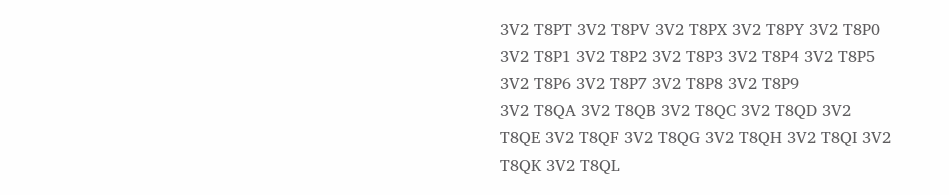3V2 T8PT 3V2 T8PV 3V2 T8PX 3V2 T8PY 3V2 T8P0 3V2 T8P1 3V2 T8P2 3V2 T8P3 3V2 T8P4 3V2 T8P5 3V2 T8P6 3V2 T8P7 3V2 T8P8 3V2 T8P9
3V2 T8QA 3V2 T8QB 3V2 T8QC 3V2 T8QD 3V2 T8QE 3V2 T8QF 3V2 T8QG 3V2 T8QH 3V2 T8QI 3V2 T8QK 3V2 T8QL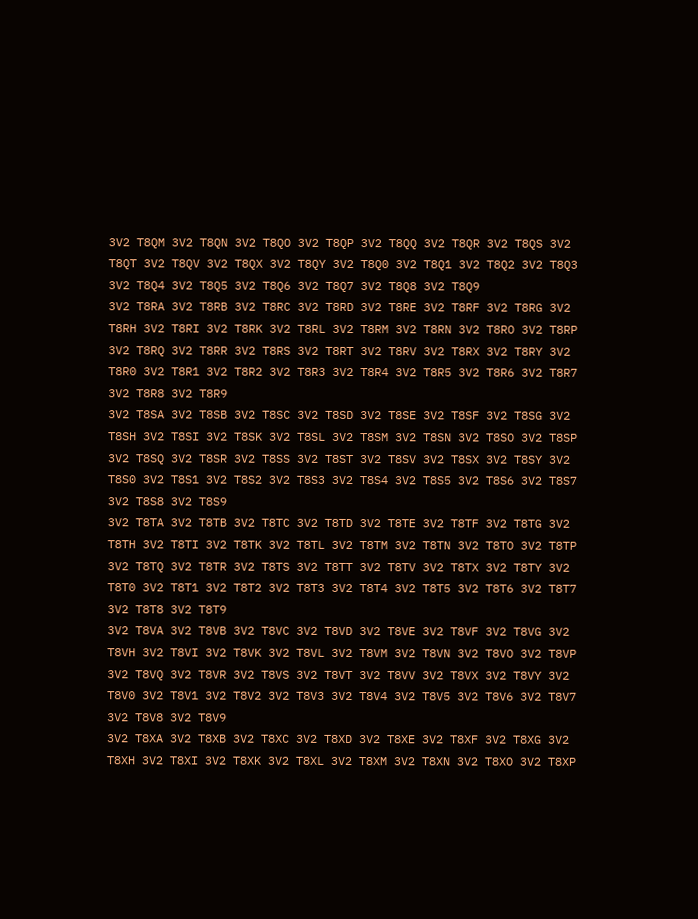3V2 T8QM 3V2 T8QN 3V2 T8QO 3V2 T8QP 3V2 T8QQ 3V2 T8QR 3V2 T8QS 3V2 T8QT 3V2 T8QV 3V2 T8QX 3V2 T8QY 3V2 T8Q0 3V2 T8Q1 3V2 T8Q2 3V2 T8Q3 3V2 T8Q4 3V2 T8Q5 3V2 T8Q6 3V2 T8Q7 3V2 T8Q8 3V2 T8Q9
3V2 T8RA 3V2 T8RB 3V2 T8RC 3V2 T8RD 3V2 T8RE 3V2 T8RF 3V2 T8RG 3V2 T8RH 3V2 T8RI 3V2 T8RK 3V2 T8RL 3V2 T8RM 3V2 T8RN 3V2 T8RO 3V2 T8RP 3V2 T8RQ 3V2 T8RR 3V2 T8RS 3V2 T8RT 3V2 T8RV 3V2 T8RX 3V2 T8RY 3V2 T8R0 3V2 T8R1 3V2 T8R2 3V2 T8R3 3V2 T8R4 3V2 T8R5 3V2 T8R6 3V2 T8R7 3V2 T8R8 3V2 T8R9
3V2 T8SA 3V2 T8SB 3V2 T8SC 3V2 T8SD 3V2 T8SE 3V2 T8SF 3V2 T8SG 3V2 T8SH 3V2 T8SI 3V2 T8SK 3V2 T8SL 3V2 T8SM 3V2 T8SN 3V2 T8SO 3V2 T8SP 3V2 T8SQ 3V2 T8SR 3V2 T8SS 3V2 T8ST 3V2 T8SV 3V2 T8SX 3V2 T8SY 3V2 T8S0 3V2 T8S1 3V2 T8S2 3V2 T8S3 3V2 T8S4 3V2 T8S5 3V2 T8S6 3V2 T8S7 3V2 T8S8 3V2 T8S9
3V2 T8TA 3V2 T8TB 3V2 T8TC 3V2 T8TD 3V2 T8TE 3V2 T8TF 3V2 T8TG 3V2 T8TH 3V2 T8TI 3V2 T8TK 3V2 T8TL 3V2 T8TM 3V2 T8TN 3V2 T8TO 3V2 T8TP 3V2 T8TQ 3V2 T8TR 3V2 T8TS 3V2 T8TT 3V2 T8TV 3V2 T8TX 3V2 T8TY 3V2 T8T0 3V2 T8T1 3V2 T8T2 3V2 T8T3 3V2 T8T4 3V2 T8T5 3V2 T8T6 3V2 T8T7 3V2 T8T8 3V2 T8T9
3V2 T8VA 3V2 T8VB 3V2 T8VC 3V2 T8VD 3V2 T8VE 3V2 T8VF 3V2 T8VG 3V2 T8VH 3V2 T8VI 3V2 T8VK 3V2 T8VL 3V2 T8VM 3V2 T8VN 3V2 T8VO 3V2 T8VP 3V2 T8VQ 3V2 T8VR 3V2 T8VS 3V2 T8VT 3V2 T8VV 3V2 T8VX 3V2 T8VY 3V2 T8V0 3V2 T8V1 3V2 T8V2 3V2 T8V3 3V2 T8V4 3V2 T8V5 3V2 T8V6 3V2 T8V7 3V2 T8V8 3V2 T8V9
3V2 T8XA 3V2 T8XB 3V2 T8XC 3V2 T8XD 3V2 T8XE 3V2 T8XF 3V2 T8XG 3V2 T8XH 3V2 T8XI 3V2 T8XK 3V2 T8XL 3V2 T8XM 3V2 T8XN 3V2 T8XO 3V2 T8XP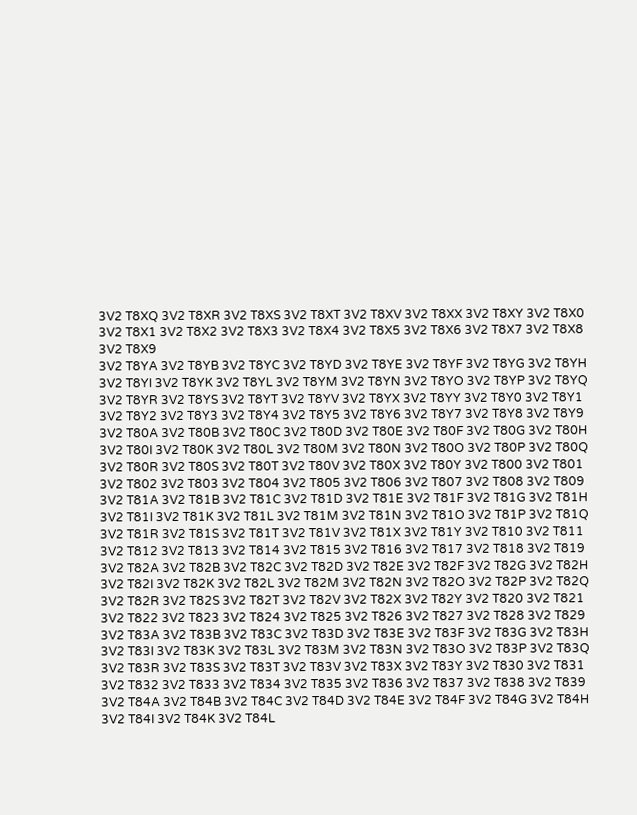3V2 T8XQ 3V2 T8XR 3V2 T8XS 3V2 T8XT 3V2 T8XV 3V2 T8XX 3V2 T8XY 3V2 T8X0 3V2 T8X1 3V2 T8X2 3V2 T8X3 3V2 T8X4 3V2 T8X5 3V2 T8X6 3V2 T8X7 3V2 T8X8 3V2 T8X9
3V2 T8YA 3V2 T8YB 3V2 T8YC 3V2 T8YD 3V2 T8YE 3V2 T8YF 3V2 T8YG 3V2 T8YH 3V2 T8YI 3V2 T8YK 3V2 T8YL 3V2 T8YM 3V2 T8YN 3V2 T8YO 3V2 T8YP 3V2 T8YQ 3V2 T8YR 3V2 T8YS 3V2 T8YT 3V2 T8YV 3V2 T8YX 3V2 T8YY 3V2 T8Y0 3V2 T8Y1 3V2 T8Y2 3V2 T8Y3 3V2 T8Y4 3V2 T8Y5 3V2 T8Y6 3V2 T8Y7 3V2 T8Y8 3V2 T8Y9
3V2 T80A 3V2 T80B 3V2 T80C 3V2 T80D 3V2 T80E 3V2 T80F 3V2 T80G 3V2 T80H 3V2 T80I 3V2 T80K 3V2 T80L 3V2 T80M 3V2 T80N 3V2 T80O 3V2 T80P 3V2 T80Q 3V2 T80R 3V2 T80S 3V2 T80T 3V2 T80V 3V2 T80X 3V2 T80Y 3V2 T800 3V2 T801 3V2 T802 3V2 T803 3V2 T804 3V2 T805 3V2 T806 3V2 T807 3V2 T808 3V2 T809
3V2 T81A 3V2 T81B 3V2 T81C 3V2 T81D 3V2 T81E 3V2 T81F 3V2 T81G 3V2 T81H 3V2 T81I 3V2 T81K 3V2 T81L 3V2 T81M 3V2 T81N 3V2 T81O 3V2 T81P 3V2 T81Q 3V2 T81R 3V2 T81S 3V2 T81T 3V2 T81V 3V2 T81X 3V2 T81Y 3V2 T810 3V2 T811 3V2 T812 3V2 T813 3V2 T814 3V2 T815 3V2 T816 3V2 T817 3V2 T818 3V2 T819
3V2 T82A 3V2 T82B 3V2 T82C 3V2 T82D 3V2 T82E 3V2 T82F 3V2 T82G 3V2 T82H 3V2 T82I 3V2 T82K 3V2 T82L 3V2 T82M 3V2 T82N 3V2 T82O 3V2 T82P 3V2 T82Q 3V2 T82R 3V2 T82S 3V2 T82T 3V2 T82V 3V2 T82X 3V2 T82Y 3V2 T820 3V2 T821 3V2 T822 3V2 T823 3V2 T824 3V2 T825 3V2 T826 3V2 T827 3V2 T828 3V2 T829
3V2 T83A 3V2 T83B 3V2 T83C 3V2 T83D 3V2 T83E 3V2 T83F 3V2 T83G 3V2 T83H 3V2 T83I 3V2 T83K 3V2 T83L 3V2 T83M 3V2 T83N 3V2 T83O 3V2 T83P 3V2 T83Q 3V2 T83R 3V2 T83S 3V2 T83T 3V2 T83V 3V2 T83X 3V2 T83Y 3V2 T830 3V2 T831 3V2 T832 3V2 T833 3V2 T834 3V2 T835 3V2 T836 3V2 T837 3V2 T838 3V2 T839
3V2 T84A 3V2 T84B 3V2 T84C 3V2 T84D 3V2 T84E 3V2 T84F 3V2 T84G 3V2 T84H 3V2 T84I 3V2 T84K 3V2 T84L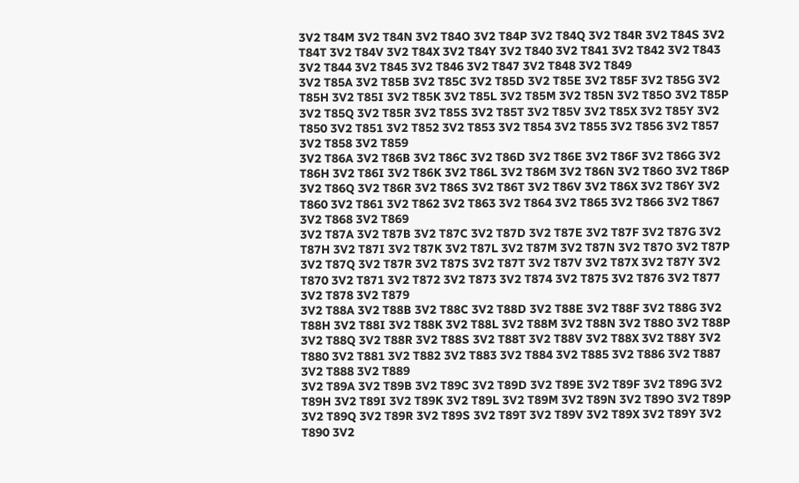3V2 T84M 3V2 T84N 3V2 T84O 3V2 T84P 3V2 T84Q 3V2 T84R 3V2 T84S 3V2 T84T 3V2 T84V 3V2 T84X 3V2 T84Y 3V2 T840 3V2 T841 3V2 T842 3V2 T843 3V2 T844 3V2 T845 3V2 T846 3V2 T847 3V2 T848 3V2 T849
3V2 T85A 3V2 T85B 3V2 T85C 3V2 T85D 3V2 T85E 3V2 T85F 3V2 T85G 3V2 T85H 3V2 T85I 3V2 T85K 3V2 T85L 3V2 T85M 3V2 T85N 3V2 T85O 3V2 T85P 3V2 T85Q 3V2 T85R 3V2 T85S 3V2 T85T 3V2 T85V 3V2 T85X 3V2 T85Y 3V2 T850 3V2 T851 3V2 T852 3V2 T853 3V2 T854 3V2 T855 3V2 T856 3V2 T857 3V2 T858 3V2 T859
3V2 T86A 3V2 T86B 3V2 T86C 3V2 T86D 3V2 T86E 3V2 T86F 3V2 T86G 3V2 T86H 3V2 T86I 3V2 T86K 3V2 T86L 3V2 T86M 3V2 T86N 3V2 T86O 3V2 T86P 3V2 T86Q 3V2 T86R 3V2 T86S 3V2 T86T 3V2 T86V 3V2 T86X 3V2 T86Y 3V2 T860 3V2 T861 3V2 T862 3V2 T863 3V2 T864 3V2 T865 3V2 T866 3V2 T867 3V2 T868 3V2 T869
3V2 T87A 3V2 T87B 3V2 T87C 3V2 T87D 3V2 T87E 3V2 T87F 3V2 T87G 3V2 T87H 3V2 T87I 3V2 T87K 3V2 T87L 3V2 T87M 3V2 T87N 3V2 T87O 3V2 T87P 3V2 T87Q 3V2 T87R 3V2 T87S 3V2 T87T 3V2 T87V 3V2 T87X 3V2 T87Y 3V2 T870 3V2 T871 3V2 T872 3V2 T873 3V2 T874 3V2 T875 3V2 T876 3V2 T877 3V2 T878 3V2 T879
3V2 T88A 3V2 T88B 3V2 T88C 3V2 T88D 3V2 T88E 3V2 T88F 3V2 T88G 3V2 T88H 3V2 T88I 3V2 T88K 3V2 T88L 3V2 T88M 3V2 T88N 3V2 T88O 3V2 T88P 3V2 T88Q 3V2 T88R 3V2 T88S 3V2 T88T 3V2 T88V 3V2 T88X 3V2 T88Y 3V2 T880 3V2 T881 3V2 T882 3V2 T883 3V2 T884 3V2 T885 3V2 T886 3V2 T887 3V2 T888 3V2 T889
3V2 T89A 3V2 T89B 3V2 T89C 3V2 T89D 3V2 T89E 3V2 T89F 3V2 T89G 3V2 T89H 3V2 T89I 3V2 T89K 3V2 T89L 3V2 T89M 3V2 T89N 3V2 T89O 3V2 T89P 3V2 T89Q 3V2 T89R 3V2 T89S 3V2 T89T 3V2 T89V 3V2 T89X 3V2 T89Y 3V2 T890 3V2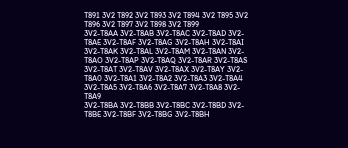T891 3V2 T892 3V2 T893 3V2 T894 3V2 T895 3V2 T896 3V2 T897 3V2 T898 3V2 T899
3V2-T8AA 3V2-T8AB 3V2-T8AC 3V2-T8AD 3V2-T8AE 3V2-T8AF 3V2-T8AG 3V2-T8AH 3V2-T8AI 3V2-T8AK 3V2-T8AL 3V2-T8AM 3V2-T8AN 3V2-T8AO 3V2-T8AP 3V2-T8AQ 3V2-T8AR 3V2-T8AS 3V2-T8AT 3V2-T8AV 3V2-T8AX 3V2-T8AY 3V2-T8A0 3V2-T8A1 3V2-T8A2 3V2-T8A3 3V2-T8A4 3V2-T8A5 3V2-T8A6 3V2-T8A7 3V2-T8A8 3V2-T8A9
3V2-T8BA 3V2-T8BB 3V2-T8BC 3V2-T8BD 3V2-T8BE 3V2-T8BF 3V2-T8BG 3V2-T8BH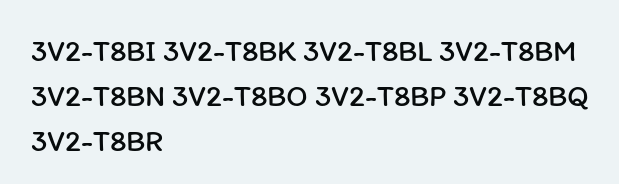3V2-T8BI 3V2-T8BK 3V2-T8BL 3V2-T8BM 3V2-T8BN 3V2-T8BO 3V2-T8BP 3V2-T8BQ 3V2-T8BR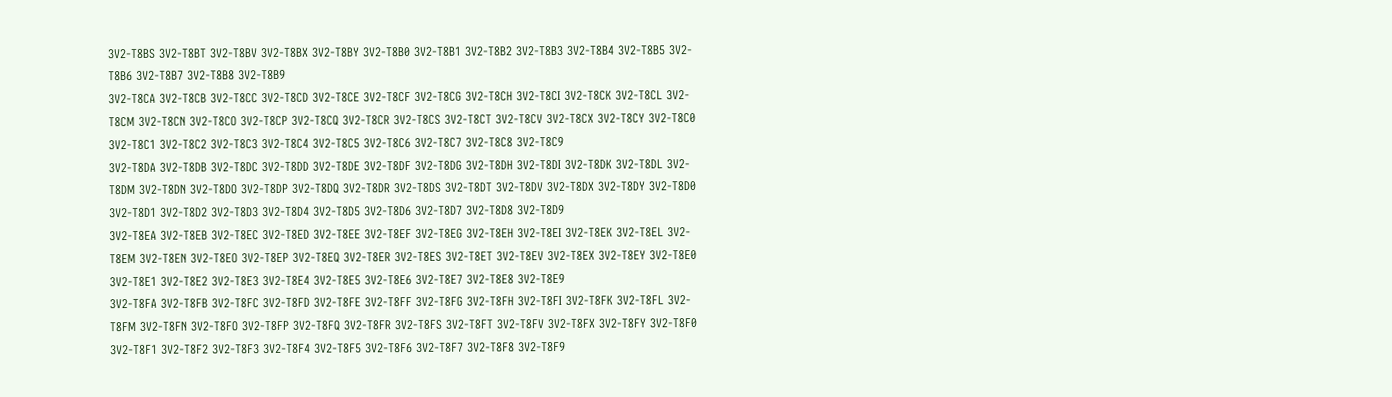3V2-T8BS 3V2-T8BT 3V2-T8BV 3V2-T8BX 3V2-T8BY 3V2-T8B0 3V2-T8B1 3V2-T8B2 3V2-T8B3 3V2-T8B4 3V2-T8B5 3V2-T8B6 3V2-T8B7 3V2-T8B8 3V2-T8B9
3V2-T8CA 3V2-T8CB 3V2-T8CC 3V2-T8CD 3V2-T8CE 3V2-T8CF 3V2-T8CG 3V2-T8CH 3V2-T8CI 3V2-T8CK 3V2-T8CL 3V2-T8CM 3V2-T8CN 3V2-T8CO 3V2-T8CP 3V2-T8CQ 3V2-T8CR 3V2-T8CS 3V2-T8CT 3V2-T8CV 3V2-T8CX 3V2-T8CY 3V2-T8C0 3V2-T8C1 3V2-T8C2 3V2-T8C3 3V2-T8C4 3V2-T8C5 3V2-T8C6 3V2-T8C7 3V2-T8C8 3V2-T8C9
3V2-T8DA 3V2-T8DB 3V2-T8DC 3V2-T8DD 3V2-T8DE 3V2-T8DF 3V2-T8DG 3V2-T8DH 3V2-T8DI 3V2-T8DK 3V2-T8DL 3V2-T8DM 3V2-T8DN 3V2-T8DO 3V2-T8DP 3V2-T8DQ 3V2-T8DR 3V2-T8DS 3V2-T8DT 3V2-T8DV 3V2-T8DX 3V2-T8DY 3V2-T8D0 3V2-T8D1 3V2-T8D2 3V2-T8D3 3V2-T8D4 3V2-T8D5 3V2-T8D6 3V2-T8D7 3V2-T8D8 3V2-T8D9
3V2-T8EA 3V2-T8EB 3V2-T8EC 3V2-T8ED 3V2-T8EE 3V2-T8EF 3V2-T8EG 3V2-T8EH 3V2-T8EI 3V2-T8EK 3V2-T8EL 3V2-T8EM 3V2-T8EN 3V2-T8EO 3V2-T8EP 3V2-T8EQ 3V2-T8ER 3V2-T8ES 3V2-T8ET 3V2-T8EV 3V2-T8EX 3V2-T8EY 3V2-T8E0 3V2-T8E1 3V2-T8E2 3V2-T8E3 3V2-T8E4 3V2-T8E5 3V2-T8E6 3V2-T8E7 3V2-T8E8 3V2-T8E9
3V2-T8FA 3V2-T8FB 3V2-T8FC 3V2-T8FD 3V2-T8FE 3V2-T8FF 3V2-T8FG 3V2-T8FH 3V2-T8FI 3V2-T8FK 3V2-T8FL 3V2-T8FM 3V2-T8FN 3V2-T8FO 3V2-T8FP 3V2-T8FQ 3V2-T8FR 3V2-T8FS 3V2-T8FT 3V2-T8FV 3V2-T8FX 3V2-T8FY 3V2-T8F0 3V2-T8F1 3V2-T8F2 3V2-T8F3 3V2-T8F4 3V2-T8F5 3V2-T8F6 3V2-T8F7 3V2-T8F8 3V2-T8F9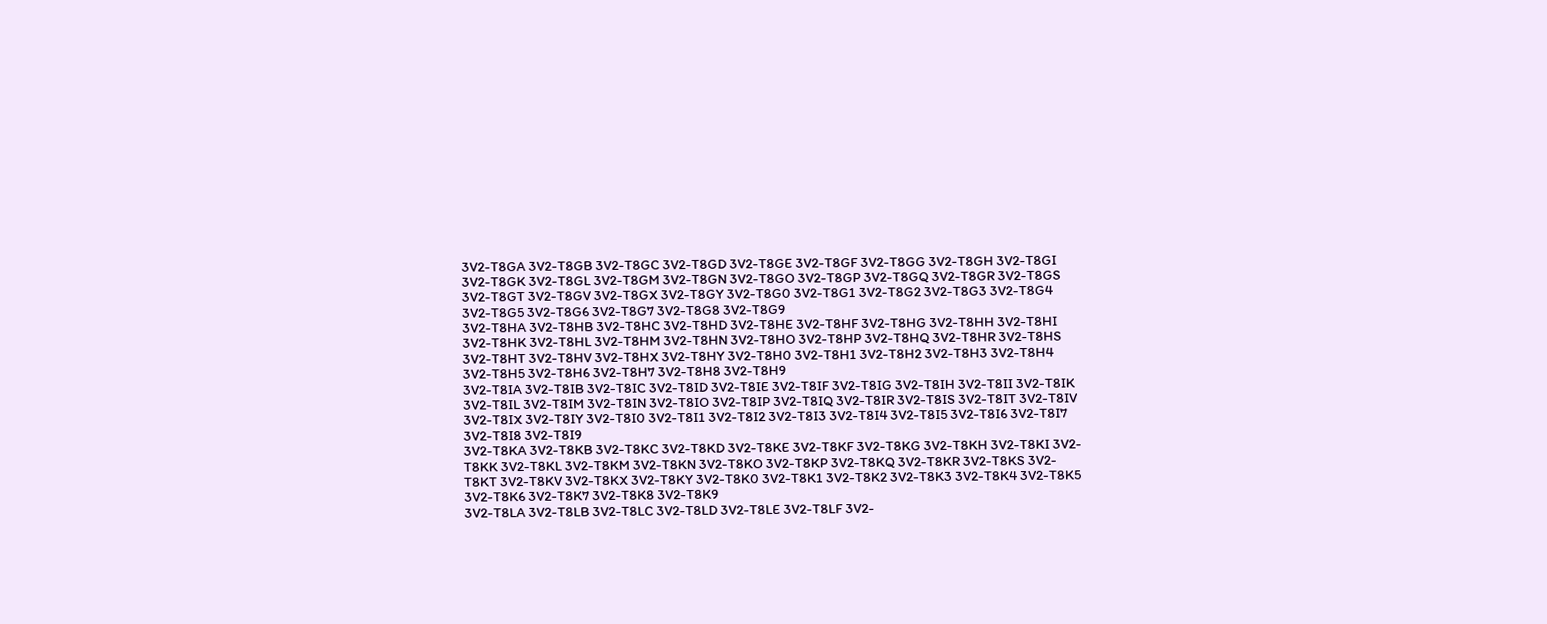3V2-T8GA 3V2-T8GB 3V2-T8GC 3V2-T8GD 3V2-T8GE 3V2-T8GF 3V2-T8GG 3V2-T8GH 3V2-T8GI 3V2-T8GK 3V2-T8GL 3V2-T8GM 3V2-T8GN 3V2-T8GO 3V2-T8GP 3V2-T8GQ 3V2-T8GR 3V2-T8GS 3V2-T8GT 3V2-T8GV 3V2-T8GX 3V2-T8GY 3V2-T8G0 3V2-T8G1 3V2-T8G2 3V2-T8G3 3V2-T8G4 3V2-T8G5 3V2-T8G6 3V2-T8G7 3V2-T8G8 3V2-T8G9
3V2-T8HA 3V2-T8HB 3V2-T8HC 3V2-T8HD 3V2-T8HE 3V2-T8HF 3V2-T8HG 3V2-T8HH 3V2-T8HI 3V2-T8HK 3V2-T8HL 3V2-T8HM 3V2-T8HN 3V2-T8HO 3V2-T8HP 3V2-T8HQ 3V2-T8HR 3V2-T8HS 3V2-T8HT 3V2-T8HV 3V2-T8HX 3V2-T8HY 3V2-T8H0 3V2-T8H1 3V2-T8H2 3V2-T8H3 3V2-T8H4 3V2-T8H5 3V2-T8H6 3V2-T8H7 3V2-T8H8 3V2-T8H9
3V2-T8IA 3V2-T8IB 3V2-T8IC 3V2-T8ID 3V2-T8IE 3V2-T8IF 3V2-T8IG 3V2-T8IH 3V2-T8II 3V2-T8IK 3V2-T8IL 3V2-T8IM 3V2-T8IN 3V2-T8IO 3V2-T8IP 3V2-T8IQ 3V2-T8IR 3V2-T8IS 3V2-T8IT 3V2-T8IV 3V2-T8IX 3V2-T8IY 3V2-T8I0 3V2-T8I1 3V2-T8I2 3V2-T8I3 3V2-T8I4 3V2-T8I5 3V2-T8I6 3V2-T8I7 3V2-T8I8 3V2-T8I9
3V2-T8KA 3V2-T8KB 3V2-T8KC 3V2-T8KD 3V2-T8KE 3V2-T8KF 3V2-T8KG 3V2-T8KH 3V2-T8KI 3V2-T8KK 3V2-T8KL 3V2-T8KM 3V2-T8KN 3V2-T8KO 3V2-T8KP 3V2-T8KQ 3V2-T8KR 3V2-T8KS 3V2-T8KT 3V2-T8KV 3V2-T8KX 3V2-T8KY 3V2-T8K0 3V2-T8K1 3V2-T8K2 3V2-T8K3 3V2-T8K4 3V2-T8K5 3V2-T8K6 3V2-T8K7 3V2-T8K8 3V2-T8K9
3V2-T8LA 3V2-T8LB 3V2-T8LC 3V2-T8LD 3V2-T8LE 3V2-T8LF 3V2-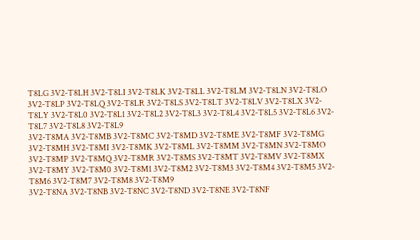T8LG 3V2-T8LH 3V2-T8LI 3V2-T8LK 3V2-T8LL 3V2-T8LM 3V2-T8LN 3V2-T8LO 3V2-T8LP 3V2-T8LQ 3V2-T8LR 3V2-T8LS 3V2-T8LT 3V2-T8LV 3V2-T8LX 3V2-T8LY 3V2-T8L0 3V2-T8L1 3V2-T8L2 3V2-T8L3 3V2-T8L4 3V2-T8L5 3V2-T8L6 3V2-T8L7 3V2-T8L8 3V2-T8L9
3V2-T8MA 3V2-T8MB 3V2-T8MC 3V2-T8MD 3V2-T8ME 3V2-T8MF 3V2-T8MG 3V2-T8MH 3V2-T8MI 3V2-T8MK 3V2-T8ML 3V2-T8MM 3V2-T8MN 3V2-T8MO 3V2-T8MP 3V2-T8MQ 3V2-T8MR 3V2-T8MS 3V2-T8MT 3V2-T8MV 3V2-T8MX 3V2-T8MY 3V2-T8M0 3V2-T8M1 3V2-T8M2 3V2-T8M3 3V2-T8M4 3V2-T8M5 3V2-T8M6 3V2-T8M7 3V2-T8M8 3V2-T8M9
3V2-T8NA 3V2-T8NB 3V2-T8NC 3V2-T8ND 3V2-T8NE 3V2-T8NF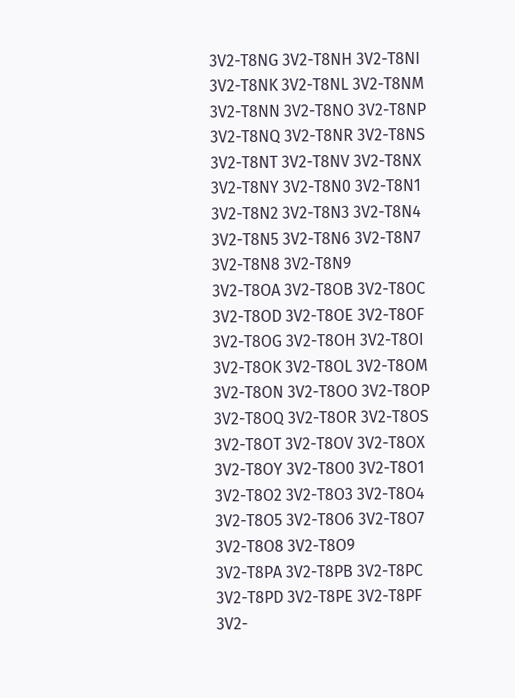3V2-T8NG 3V2-T8NH 3V2-T8NI 3V2-T8NK 3V2-T8NL 3V2-T8NM 3V2-T8NN 3V2-T8NO 3V2-T8NP 3V2-T8NQ 3V2-T8NR 3V2-T8NS 3V2-T8NT 3V2-T8NV 3V2-T8NX 3V2-T8NY 3V2-T8N0 3V2-T8N1 3V2-T8N2 3V2-T8N3 3V2-T8N4 3V2-T8N5 3V2-T8N6 3V2-T8N7 3V2-T8N8 3V2-T8N9
3V2-T8OA 3V2-T8OB 3V2-T8OC 3V2-T8OD 3V2-T8OE 3V2-T8OF 3V2-T8OG 3V2-T8OH 3V2-T8OI 3V2-T8OK 3V2-T8OL 3V2-T8OM 3V2-T8ON 3V2-T8OO 3V2-T8OP 3V2-T8OQ 3V2-T8OR 3V2-T8OS 3V2-T8OT 3V2-T8OV 3V2-T8OX 3V2-T8OY 3V2-T8O0 3V2-T8O1 3V2-T8O2 3V2-T8O3 3V2-T8O4 3V2-T8O5 3V2-T8O6 3V2-T8O7 3V2-T8O8 3V2-T8O9
3V2-T8PA 3V2-T8PB 3V2-T8PC 3V2-T8PD 3V2-T8PE 3V2-T8PF 3V2-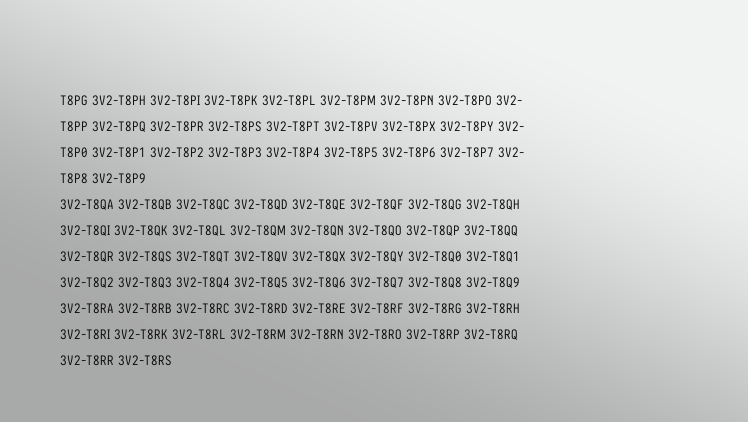T8PG 3V2-T8PH 3V2-T8PI 3V2-T8PK 3V2-T8PL 3V2-T8PM 3V2-T8PN 3V2-T8PO 3V2-T8PP 3V2-T8PQ 3V2-T8PR 3V2-T8PS 3V2-T8PT 3V2-T8PV 3V2-T8PX 3V2-T8PY 3V2-T8P0 3V2-T8P1 3V2-T8P2 3V2-T8P3 3V2-T8P4 3V2-T8P5 3V2-T8P6 3V2-T8P7 3V2-T8P8 3V2-T8P9
3V2-T8QA 3V2-T8QB 3V2-T8QC 3V2-T8QD 3V2-T8QE 3V2-T8QF 3V2-T8QG 3V2-T8QH 3V2-T8QI 3V2-T8QK 3V2-T8QL 3V2-T8QM 3V2-T8QN 3V2-T8QO 3V2-T8QP 3V2-T8QQ 3V2-T8QR 3V2-T8QS 3V2-T8QT 3V2-T8QV 3V2-T8QX 3V2-T8QY 3V2-T8Q0 3V2-T8Q1 3V2-T8Q2 3V2-T8Q3 3V2-T8Q4 3V2-T8Q5 3V2-T8Q6 3V2-T8Q7 3V2-T8Q8 3V2-T8Q9
3V2-T8RA 3V2-T8RB 3V2-T8RC 3V2-T8RD 3V2-T8RE 3V2-T8RF 3V2-T8RG 3V2-T8RH 3V2-T8RI 3V2-T8RK 3V2-T8RL 3V2-T8RM 3V2-T8RN 3V2-T8RO 3V2-T8RP 3V2-T8RQ 3V2-T8RR 3V2-T8RS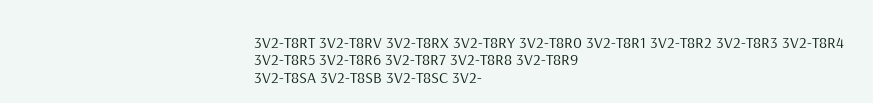3V2-T8RT 3V2-T8RV 3V2-T8RX 3V2-T8RY 3V2-T8R0 3V2-T8R1 3V2-T8R2 3V2-T8R3 3V2-T8R4 3V2-T8R5 3V2-T8R6 3V2-T8R7 3V2-T8R8 3V2-T8R9
3V2-T8SA 3V2-T8SB 3V2-T8SC 3V2-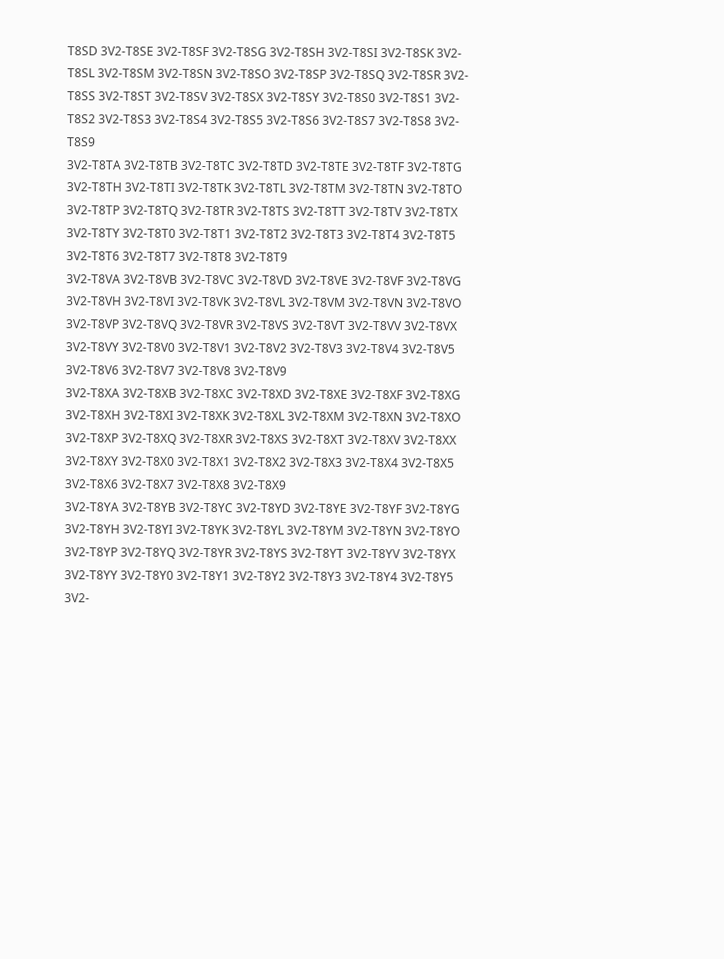T8SD 3V2-T8SE 3V2-T8SF 3V2-T8SG 3V2-T8SH 3V2-T8SI 3V2-T8SK 3V2-T8SL 3V2-T8SM 3V2-T8SN 3V2-T8SO 3V2-T8SP 3V2-T8SQ 3V2-T8SR 3V2-T8SS 3V2-T8ST 3V2-T8SV 3V2-T8SX 3V2-T8SY 3V2-T8S0 3V2-T8S1 3V2-T8S2 3V2-T8S3 3V2-T8S4 3V2-T8S5 3V2-T8S6 3V2-T8S7 3V2-T8S8 3V2-T8S9
3V2-T8TA 3V2-T8TB 3V2-T8TC 3V2-T8TD 3V2-T8TE 3V2-T8TF 3V2-T8TG 3V2-T8TH 3V2-T8TI 3V2-T8TK 3V2-T8TL 3V2-T8TM 3V2-T8TN 3V2-T8TO 3V2-T8TP 3V2-T8TQ 3V2-T8TR 3V2-T8TS 3V2-T8TT 3V2-T8TV 3V2-T8TX 3V2-T8TY 3V2-T8T0 3V2-T8T1 3V2-T8T2 3V2-T8T3 3V2-T8T4 3V2-T8T5 3V2-T8T6 3V2-T8T7 3V2-T8T8 3V2-T8T9
3V2-T8VA 3V2-T8VB 3V2-T8VC 3V2-T8VD 3V2-T8VE 3V2-T8VF 3V2-T8VG 3V2-T8VH 3V2-T8VI 3V2-T8VK 3V2-T8VL 3V2-T8VM 3V2-T8VN 3V2-T8VO 3V2-T8VP 3V2-T8VQ 3V2-T8VR 3V2-T8VS 3V2-T8VT 3V2-T8VV 3V2-T8VX 3V2-T8VY 3V2-T8V0 3V2-T8V1 3V2-T8V2 3V2-T8V3 3V2-T8V4 3V2-T8V5 3V2-T8V6 3V2-T8V7 3V2-T8V8 3V2-T8V9
3V2-T8XA 3V2-T8XB 3V2-T8XC 3V2-T8XD 3V2-T8XE 3V2-T8XF 3V2-T8XG 3V2-T8XH 3V2-T8XI 3V2-T8XK 3V2-T8XL 3V2-T8XM 3V2-T8XN 3V2-T8XO 3V2-T8XP 3V2-T8XQ 3V2-T8XR 3V2-T8XS 3V2-T8XT 3V2-T8XV 3V2-T8XX 3V2-T8XY 3V2-T8X0 3V2-T8X1 3V2-T8X2 3V2-T8X3 3V2-T8X4 3V2-T8X5 3V2-T8X6 3V2-T8X7 3V2-T8X8 3V2-T8X9
3V2-T8YA 3V2-T8YB 3V2-T8YC 3V2-T8YD 3V2-T8YE 3V2-T8YF 3V2-T8YG 3V2-T8YH 3V2-T8YI 3V2-T8YK 3V2-T8YL 3V2-T8YM 3V2-T8YN 3V2-T8YO 3V2-T8YP 3V2-T8YQ 3V2-T8YR 3V2-T8YS 3V2-T8YT 3V2-T8YV 3V2-T8YX 3V2-T8YY 3V2-T8Y0 3V2-T8Y1 3V2-T8Y2 3V2-T8Y3 3V2-T8Y4 3V2-T8Y5 3V2-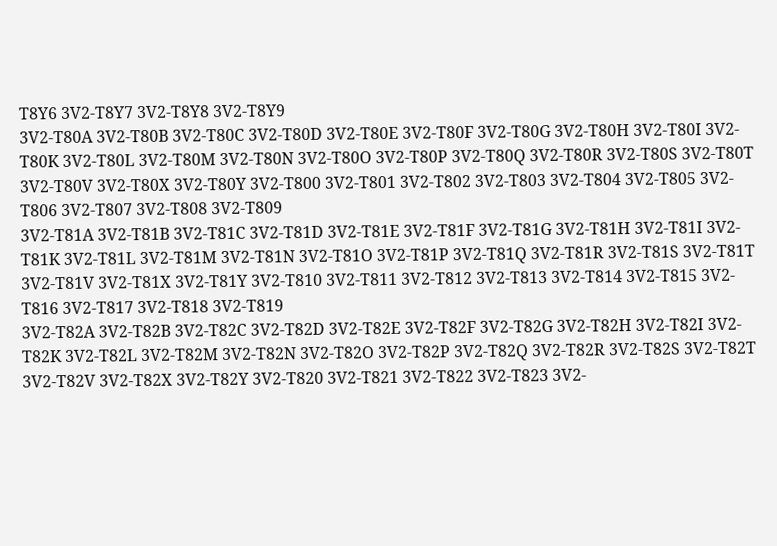T8Y6 3V2-T8Y7 3V2-T8Y8 3V2-T8Y9
3V2-T80A 3V2-T80B 3V2-T80C 3V2-T80D 3V2-T80E 3V2-T80F 3V2-T80G 3V2-T80H 3V2-T80I 3V2-T80K 3V2-T80L 3V2-T80M 3V2-T80N 3V2-T80O 3V2-T80P 3V2-T80Q 3V2-T80R 3V2-T80S 3V2-T80T 3V2-T80V 3V2-T80X 3V2-T80Y 3V2-T800 3V2-T801 3V2-T802 3V2-T803 3V2-T804 3V2-T805 3V2-T806 3V2-T807 3V2-T808 3V2-T809
3V2-T81A 3V2-T81B 3V2-T81C 3V2-T81D 3V2-T81E 3V2-T81F 3V2-T81G 3V2-T81H 3V2-T81I 3V2-T81K 3V2-T81L 3V2-T81M 3V2-T81N 3V2-T81O 3V2-T81P 3V2-T81Q 3V2-T81R 3V2-T81S 3V2-T81T 3V2-T81V 3V2-T81X 3V2-T81Y 3V2-T810 3V2-T811 3V2-T812 3V2-T813 3V2-T814 3V2-T815 3V2-T816 3V2-T817 3V2-T818 3V2-T819
3V2-T82A 3V2-T82B 3V2-T82C 3V2-T82D 3V2-T82E 3V2-T82F 3V2-T82G 3V2-T82H 3V2-T82I 3V2-T82K 3V2-T82L 3V2-T82M 3V2-T82N 3V2-T82O 3V2-T82P 3V2-T82Q 3V2-T82R 3V2-T82S 3V2-T82T 3V2-T82V 3V2-T82X 3V2-T82Y 3V2-T820 3V2-T821 3V2-T822 3V2-T823 3V2-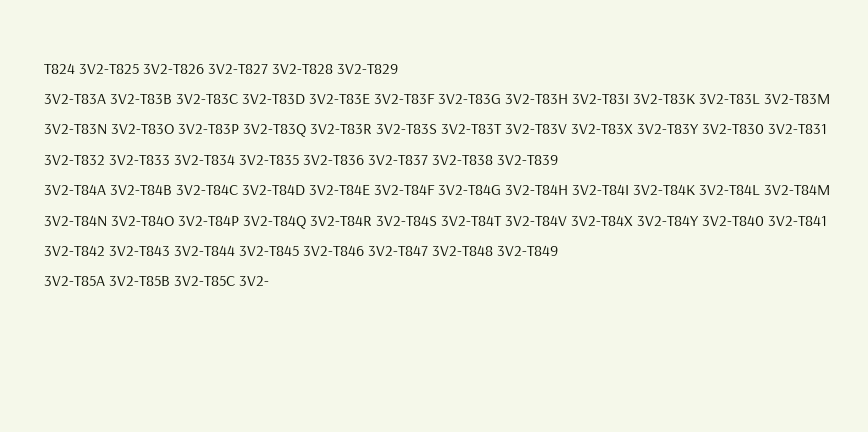T824 3V2-T825 3V2-T826 3V2-T827 3V2-T828 3V2-T829
3V2-T83A 3V2-T83B 3V2-T83C 3V2-T83D 3V2-T83E 3V2-T83F 3V2-T83G 3V2-T83H 3V2-T83I 3V2-T83K 3V2-T83L 3V2-T83M 3V2-T83N 3V2-T83O 3V2-T83P 3V2-T83Q 3V2-T83R 3V2-T83S 3V2-T83T 3V2-T83V 3V2-T83X 3V2-T83Y 3V2-T830 3V2-T831 3V2-T832 3V2-T833 3V2-T834 3V2-T835 3V2-T836 3V2-T837 3V2-T838 3V2-T839
3V2-T84A 3V2-T84B 3V2-T84C 3V2-T84D 3V2-T84E 3V2-T84F 3V2-T84G 3V2-T84H 3V2-T84I 3V2-T84K 3V2-T84L 3V2-T84M 3V2-T84N 3V2-T84O 3V2-T84P 3V2-T84Q 3V2-T84R 3V2-T84S 3V2-T84T 3V2-T84V 3V2-T84X 3V2-T84Y 3V2-T840 3V2-T841 3V2-T842 3V2-T843 3V2-T844 3V2-T845 3V2-T846 3V2-T847 3V2-T848 3V2-T849
3V2-T85A 3V2-T85B 3V2-T85C 3V2-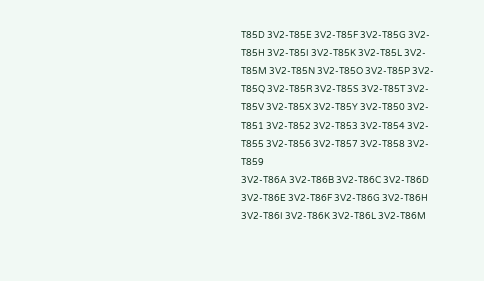T85D 3V2-T85E 3V2-T85F 3V2-T85G 3V2-T85H 3V2-T85I 3V2-T85K 3V2-T85L 3V2-T85M 3V2-T85N 3V2-T85O 3V2-T85P 3V2-T85Q 3V2-T85R 3V2-T85S 3V2-T85T 3V2-T85V 3V2-T85X 3V2-T85Y 3V2-T850 3V2-T851 3V2-T852 3V2-T853 3V2-T854 3V2-T855 3V2-T856 3V2-T857 3V2-T858 3V2-T859
3V2-T86A 3V2-T86B 3V2-T86C 3V2-T86D 3V2-T86E 3V2-T86F 3V2-T86G 3V2-T86H 3V2-T86I 3V2-T86K 3V2-T86L 3V2-T86M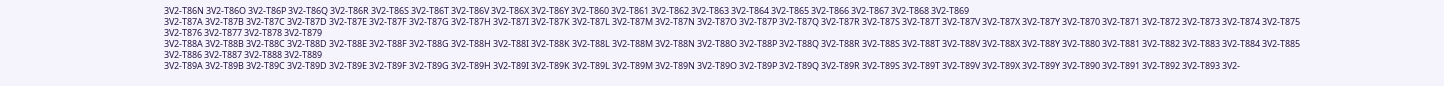3V2-T86N 3V2-T86O 3V2-T86P 3V2-T86Q 3V2-T86R 3V2-T86S 3V2-T86T 3V2-T86V 3V2-T86X 3V2-T86Y 3V2-T860 3V2-T861 3V2-T862 3V2-T863 3V2-T864 3V2-T865 3V2-T866 3V2-T867 3V2-T868 3V2-T869
3V2-T87A 3V2-T87B 3V2-T87C 3V2-T87D 3V2-T87E 3V2-T87F 3V2-T87G 3V2-T87H 3V2-T87I 3V2-T87K 3V2-T87L 3V2-T87M 3V2-T87N 3V2-T87O 3V2-T87P 3V2-T87Q 3V2-T87R 3V2-T87S 3V2-T87T 3V2-T87V 3V2-T87X 3V2-T87Y 3V2-T870 3V2-T871 3V2-T872 3V2-T873 3V2-T874 3V2-T875 3V2-T876 3V2-T877 3V2-T878 3V2-T879
3V2-T88A 3V2-T88B 3V2-T88C 3V2-T88D 3V2-T88E 3V2-T88F 3V2-T88G 3V2-T88H 3V2-T88I 3V2-T88K 3V2-T88L 3V2-T88M 3V2-T88N 3V2-T88O 3V2-T88P 3V2-T88Q 3V2-T88R 3V2-T88S 3V2-T88T 3V2-T88V 3V2-T88X 3V2-T88Y 3V2-T880 3V2-T881 3V2-T882 3V2-T883 3V2-T884 3V2-T885 3V2-T886 3V2-T887 3V2-T888 3V2-T889
3V2-T89A 3V2-T89B 3V2-T89C 3V2-T89D 3V2-T89E 3V2-T89F 3V2-T89G 3V2-T89H 3V2-T89I 3V2-T89K 3V2-T89L 3V2-T89M 3V2-T89N 3V2-T89O 3V2-T89P 3V2-T89Q 3V2-T89R 3V2-T89S 3V2-T89T 3V2-T89V 3V2-T89X 3V2-T89Y 3V2-T890 3V2-T891 3V2-T892 3V2-T893 3V2-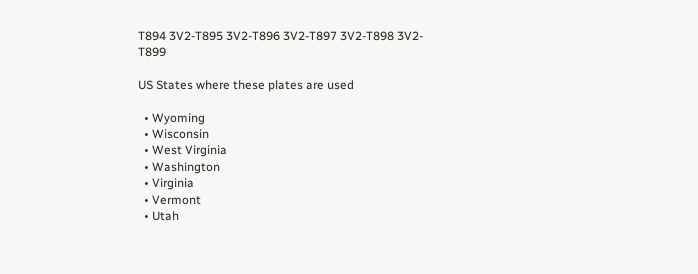T894 3V2-T895 3V2-T896 3V2-T897 3V2-T898 3V2-T899

US States where these plates are used

  • Wyoming
  • Wisconsin
  • West Virginia
  • Washington
  • Virginia
  • Vermont
  • Utah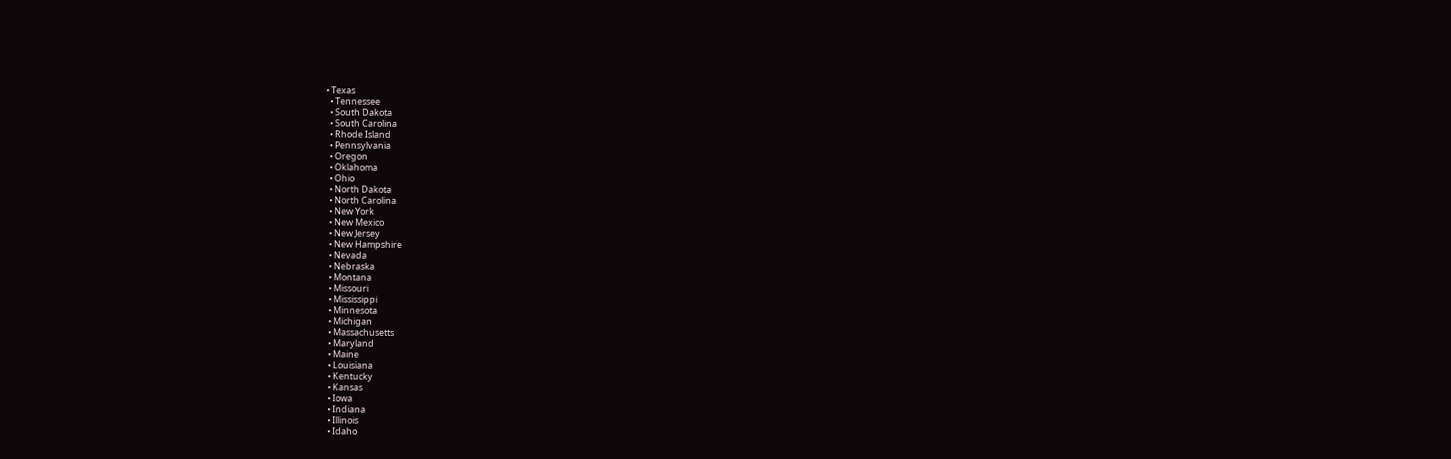• Texas
  • Tennessee
  • South Dakota
  • South Carolina
  • Rhode Island
  • Pennsylvania
  • Oregon
  • Oklahoma
  • Ohio
  • North Dakota
  • North Carolina
  • New York
  • New Mexico
  • New Jersey
  • New Hampshire
  • Nevada
  • Nebraska
  • Montana
  • Missouri
  • Mississippi
  • Minnesota
  • Michigan
  • Massachusetts
  • Maryland
  • Maine
  • Louisiana
  • Kentucky
  • Kansas
  • Iowa
  • Indiana
  • Illinois
  • Idaho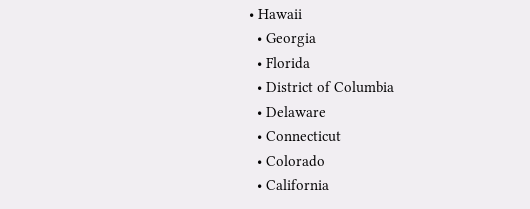• Hawaii
  • Georgia
  • Florida
  • District of Columbia
  • Delaware
  • Connecticut
  • Colorado
  • California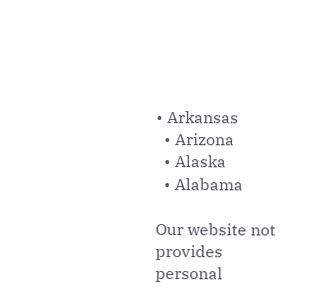• Arkansas
  • Arizona
  • Alaska
  • Alabama

Our website not provides personal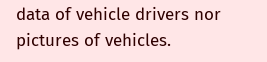data of vehicle drivers nor pictures of vehicles.